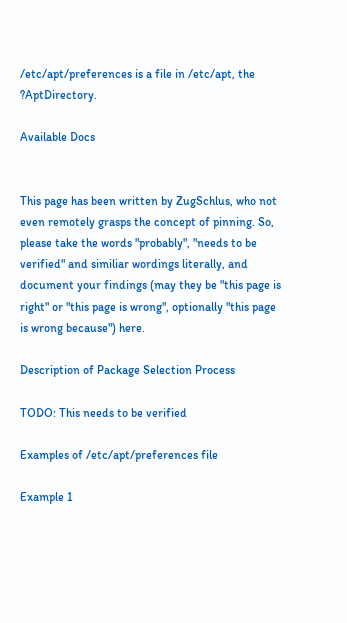/etc/apt/preferences is a file in /etc/apt, the ?AptDirectory.

Available Docs


This page has been written by ZugSchlus, who not even remotely grasps the concept of pinning. So, please take the words "probably", "needs to be verified" and similiar wordings literally, and document your findings (may they be "this page is right" or "this page is wrong", optionally "this page is wrong because") here.

Description of Package Selection Process

TODO: This needs to be verified

Examples of /etc/apt/preferences file

Example 1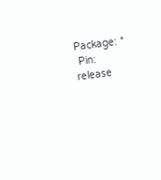Package: *
 Pin: release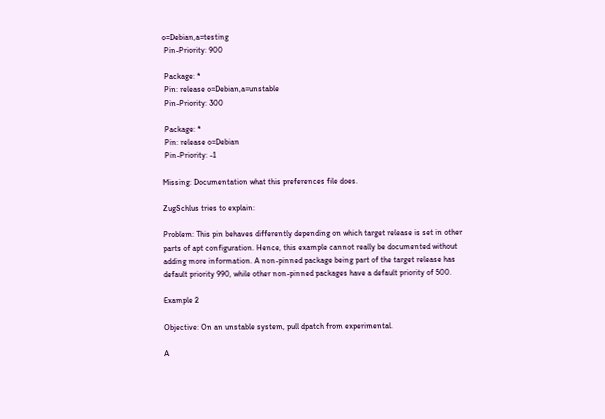o=Debian,a=testing
 Pin-Priority: 900

 Package: *
 Pin: release o=Debian,a=unstable
 Pin-Priority: 300

 Package: *
 Pin: release o=Debian
 Pin-Priority: -1

Missing: Documentation what this preferences file does.

ZugSchlus tries to explain:

Problem: This pin behaves differently depending on which target release is set in other parts of apt configuration. Hence, this example cannot really be documented without adding more information. A non-pinned package being part of the target release has default priority 990, while other non-pinned packages have a default priority of 500.

Example 2

Objective: On an unstable system, pull dpatch from experimental.

A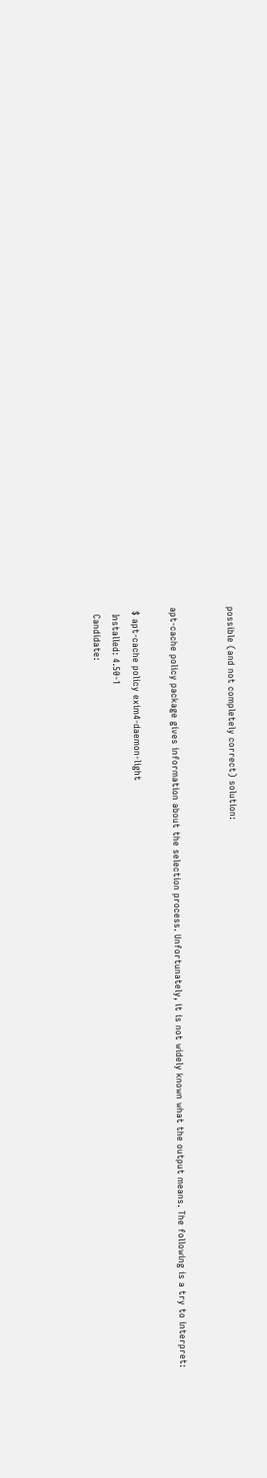possible (and not completely correct) solution:


apt-cache policy package gives information about the selection process. Unfortunately, it is not widely known what the output means. The following is a try to interpret:

 $ apt-cache policy exim4-daemon-light
  Installed: 4.50-1
  Candidate: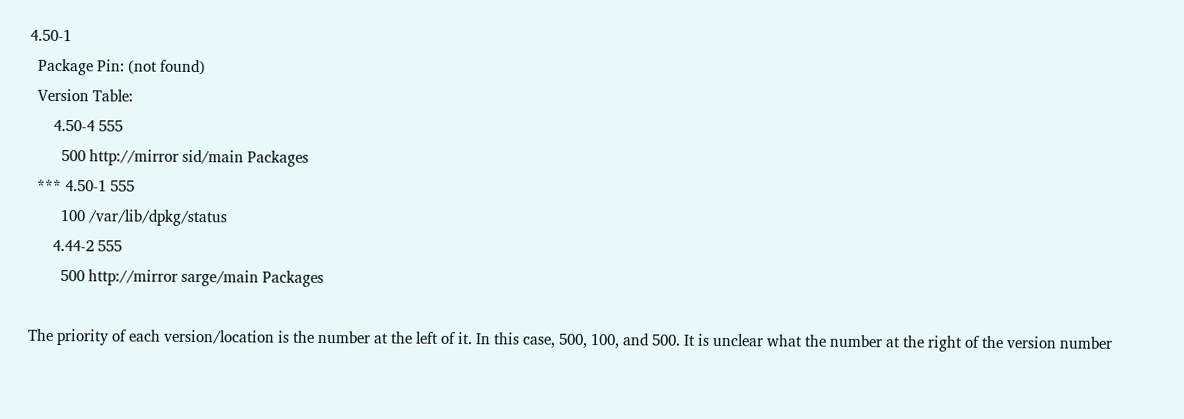4.50-1
  Package Pin: (not found)
  Version Table:
      4.50-4 555
        500 http://mirror sid/main Packages
  *** 4.50-1 555
        100 /var/lib/dpkg/status
      4.44-2 555
        500 http://mirror sarge/main Packages

The priority of each version/location is the number at the left of it. In this case, 500, 100, and 500. It is unclear what the number at the right of the version number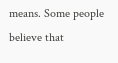means. Some people believe that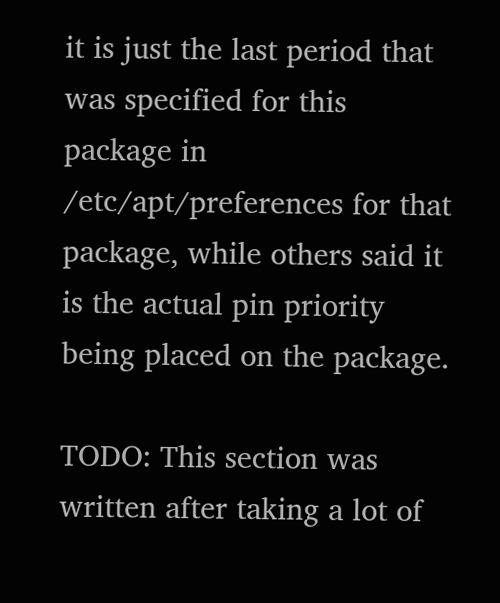it is just the last period that was specified for this package in /etc/apt/preferences for that package, while others said it is the actual pin priority being placed on the package.

TODO: This section was written after taking a lot of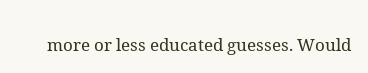more or less educated guesses. Would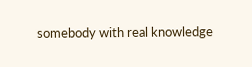somebody with real knowledge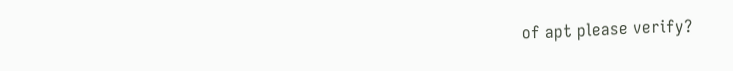of apt please verify?